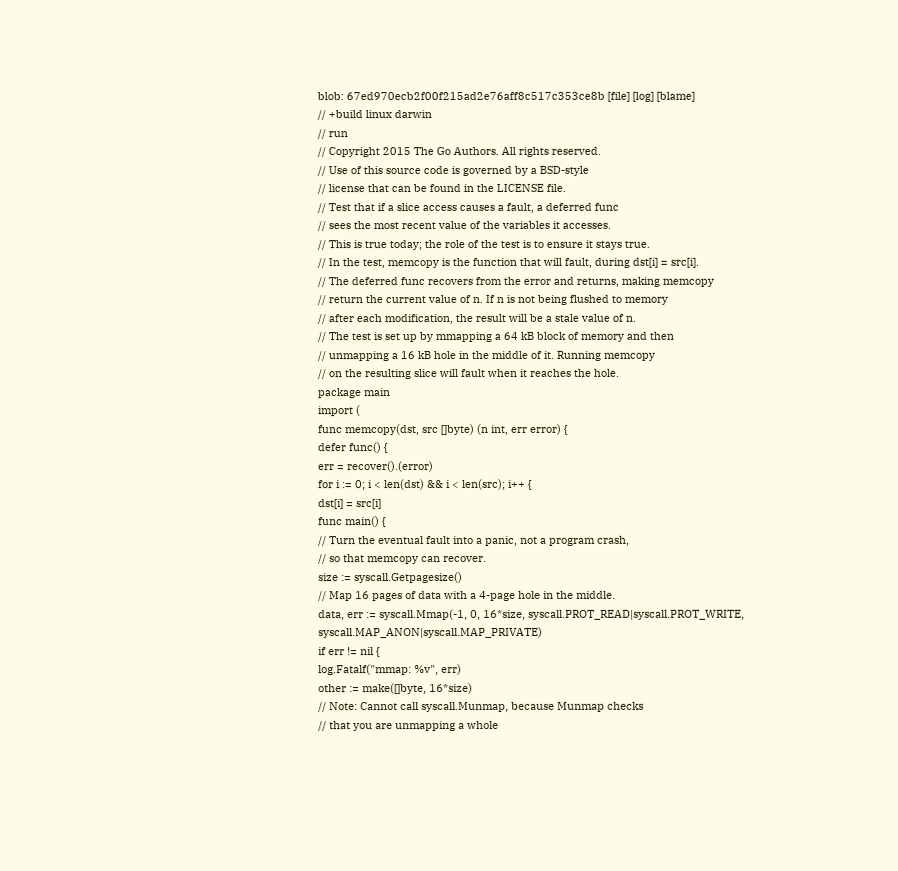blob: 67ed970ecb2f00f215ad2e76aff8c517c353ce8b [file] [log] [blame]
// +build linux darwin
// run
// Copyright 2015 The Go Authors. All rights reserved.
// Use of this source code is governed by a BSD-style
// license that can be found in the LICENSE file.
// Test that if a slice access causes a fault, a deferred func
// sees the most recent value of the variables it accesses.
// This is true today; the role of the test is to ensure it stays true.
// In the test, memcopy is the function that will fault, during dst[i] = src[i].
// The deferred func recovers from the error and returns, making memcopy
// return the current value of n. If n is not being flushed to memory
// after each modification, the result will be a stale value of n.
// The test is set up by mmapping a 64 kB block of memory and then
// unmapping a 16 kB hole in the middle of it. Running memcopy
// on the resulting slice will fault when it reaches the hole.
package main
import (
func memcopy(dst, src []byte) (n int, err error) {
defer func() {
err = recover().(error)
for i := 0; i < len(dst) && i < len(src); i++ {
dst[i] = src[i]
func main() {
// Turn the eventual fault into a panic, not a program crash,
// so that memcopy can recover.
size := syscall.Getpagesize()
// Map 16 pages of data with a 4-page hole in the middle.
data, err := syscall.Mmap(-1, 0, 16*size, syscall.PROT_READ|syscall.PROT_WRITE, syscall.MAP_ANON|syscall.MAP_PRIVATE)
if err != nil {
log.Fatalf("mmap: %v", err)
other := make([]byte, 16*size)
// Note: Cannot call syscall.Munmap, because Munmap checks
// that you are unmapping a whole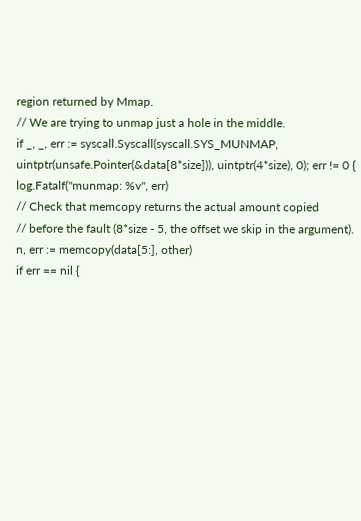region returned by Mmap.
// We are trying to unmap just a hole in the middle.
if _, _, err := syscall.Syscall(syscall.SYS_MUNMAP, uintptr(unsafe.Pointer(&data[8*size])), uintptr(4*size), 0); err != 0 {
log.Fatalf("munmap: %v", err)
// Check that memcopy returns the actual amount copied
// before the fault (8*size - 5, the offset we skip in the argument).
n, err := memcopy(data[5:], other)
if err == nil {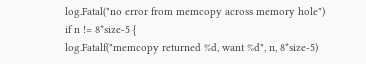log.Fatal("no error from memcopy across memory hole")
if n != 8*size-5 {
log.Fatalf("memcopy returned %d, want %d", n, 8*size-5)